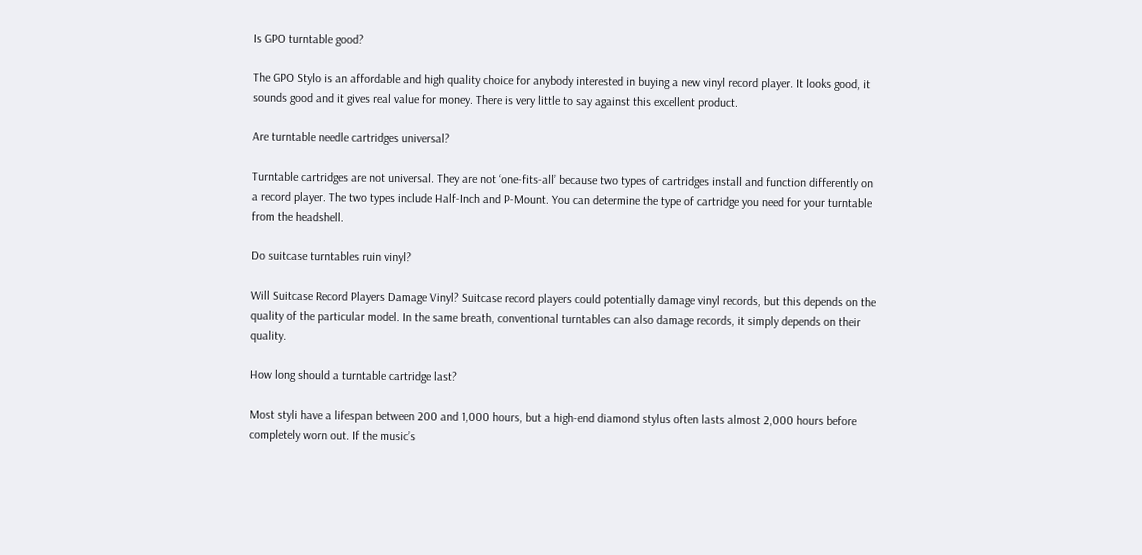Is GPO turntable good?

The GPO Stylo is an affordable and high quality choice for anybody interested in buying a new vinyl record player. It looks good, it sounds good and it gives real value for money. There is very little to say against this excellent product.

Are turntable needle cartridges universal?

Turntable cartridges are not universal. They are not ‘one-fits-all’ because two types of cartridges install and function differently on a record player. The two types include Half-Inch and P-Mount. You can determine the type of cartridge you need for your turntable from the headshell.

Do suitcase turntables ruin vinyl?

Will Suitcase Record Players Damage Vinyl? Suitcase record players could potentially damage vinyl records, but this depends on the quality of the particular model. In the same breath, conventional turntables can also damage records, it simply depends on their quality.

How long should a turntable cartridge last?

Most styli have a lifespan between 200 and 1,000 hours, but a high-end diamond stylus often lasts almost 2,000 hours before completely worn out. If the music’s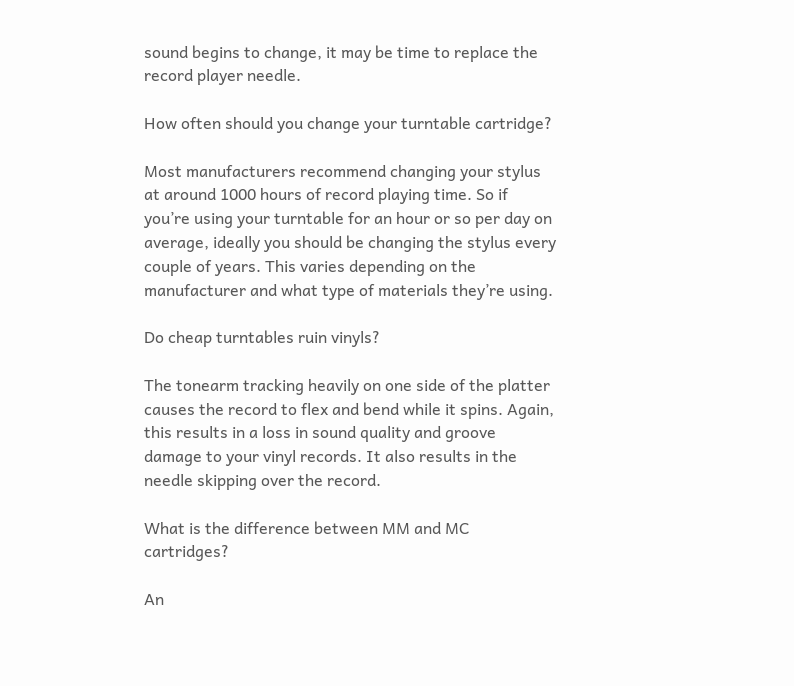sound begins to change, it may be time to replace the record player needle.

How often should you change your turntable cartridge?

Most manufacturers recommend changing your stylus at around 1000 hours of record playing time. So if you’re using your turntable for an hour or so per day on average, ideally you should be changing the stylus every couple of years. This varies depending on the manufacturer and what type of materials they’re using.

Do cheap turntables ruin vinyls?

The tonearm tracking heavily on one side of the platter causes the record to flex and bend while it spins. Again, this results in a loss in sound quality and groove damage to your vinyl records. It also results in the needle skipping over the record.

What is the difference between MM and MC cartridges?

An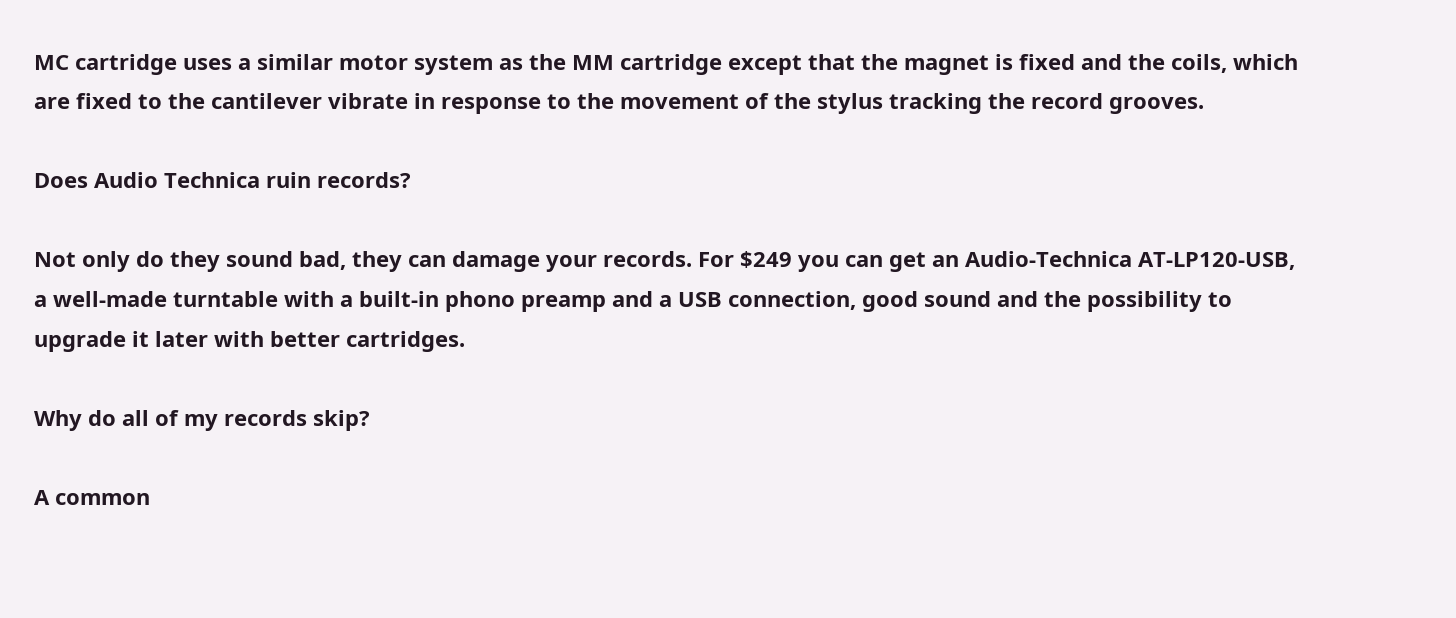MC cartridge uses a similar motor system as the MM cartridge except that the magnet is fixed and the coils, which are fixed to the cantilever vibrate in response to the movement of the stylus tracking the record grooves.

Does Audio Technica ruin records?

Not only do they sound bad, they can damage your records. For $249 you can get an Audio-Technica AT-LP120-USB, a well-made turntable with a built-in phono preamp and a USB connection, good sound and the possibility to upgrade it later with better cartridges.

Why do all of my records skip?

A common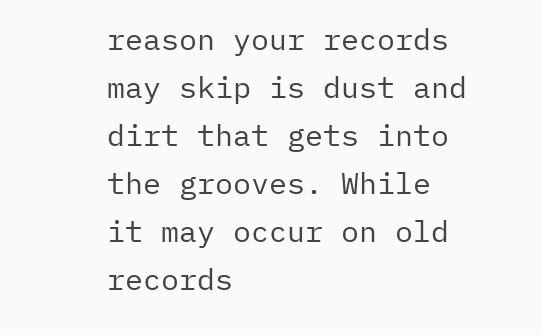reason your records may skip is dust and dirt that gets into the grooves. While it may occur on old records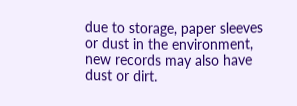due to storage, paper sleeves or dust in the environment, new records may also have dust or dirt.